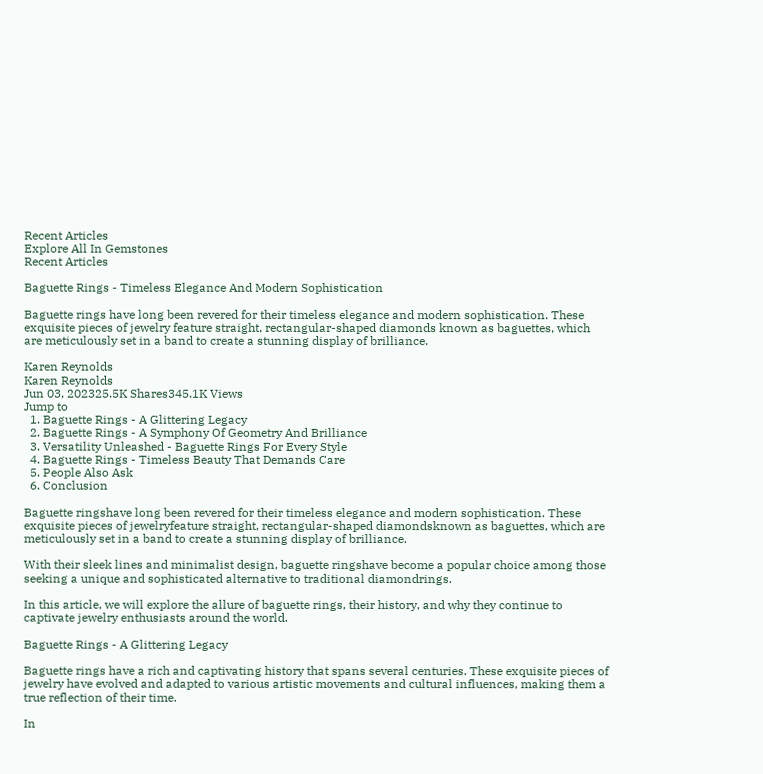Recent Articles
Explore All In Gemstones
Recent Articles

Baguette Rings - Timeless Elegance And Modern Sophistication

Baguette rings have long been revered for their timeless elegance and modern sophistication. These exquisite pieces of jewelry feature straight, rectangular-shaped diamonds known as baguettes, which are meticulously set in a band to create a stunning display of brilliance.

Karen Reynolds
Karen Reynolds
Jun 03, 202325.5K Shares345.1K Views
Jump to
  1. Baguette Rings - A Glittering Legacy
  2. Baguette Rings - A Symphony Of Geometry And Brilliance
  3. Versatility Unleashed - Baguette Rings For Every Style
  4. Baguette Rings - Timeless Beauty That Demands Care
  5. People Also Ask
  6. Conclusion

Baguette ringshave long been revered for their timeless elegance and modern sophistication. These exquisite pieces of jewelryfeature straight, rectangular-shaped diamondsknown as baguettes, which are meticulously set in a band to create a stunning display of brilliance.

With their sleek lines and minimalist design, baguette ringshave become a popular choice among those seeking a unique and sophisticated alternative to traditional diamondrings.

In this article, we will explore the allure of baguette rings, their history, and why they continue to captivate jewelry enthusiasts around the world.

Baguette Rings - A Glittering Legacy

Baguette rings have a rich and captivating history that spans several centuries. These exquisite pieces of jewelry have evolved and adapted to various artistic movements and cultural influences, making them a true reflection of their time.

In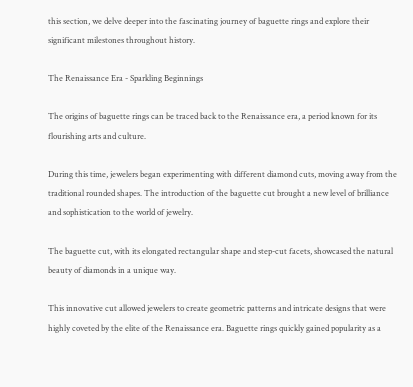this section, we delve deeper into the fascinating journey of baguette rings and explore their significant milestones throughout history.

The Renaissance Era - Sparkling Beginnings

The origins of baguette rings can be traced back to the Renaissance era, a period known for its flourishing arts and culture.

During this time, jewelers began experimenting with different diamond cuts, moving away from the traditional rounded shapes. The introduction of the baguette cut brought a new level of brilliance and sophistication to the world of jewelry.

The baguette cut, with its elongated rectangular shape and step-cut facets, showcased the natural beauty of diamonds in a unique way.

This innovative cut allowed jewelers to create geometric patterns and intricate designs that were highly coveted by the elite of the Renaissance era. Baguette rings quickly gained popularity as a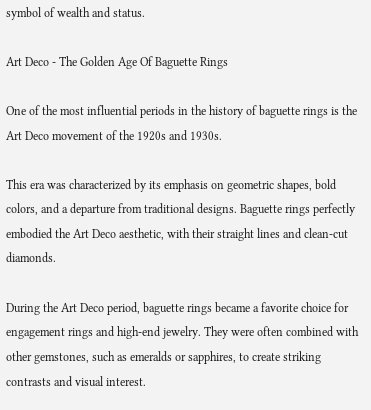symbol of wealth and status.

Art Deco - The Golden Age Of Baguette Rings

One of the most influential periods in the history of baguette rings is the Art Deco movement of the 1920s and 1930s.

This era was characterized by its emphasis on geometric shapes, bold colors, and a departure from traditional designs. Baguette rings perfectly embodied the Art Deco aesthetic, with their straight lines and clean-cut diamonds.

During the Art Deco period, baguette rings became a favorite choice for engagement rings and high-end jewelry. They were often combined with other gemstones, such as emeralds or sapphires, to create striking contrasts and visual interest.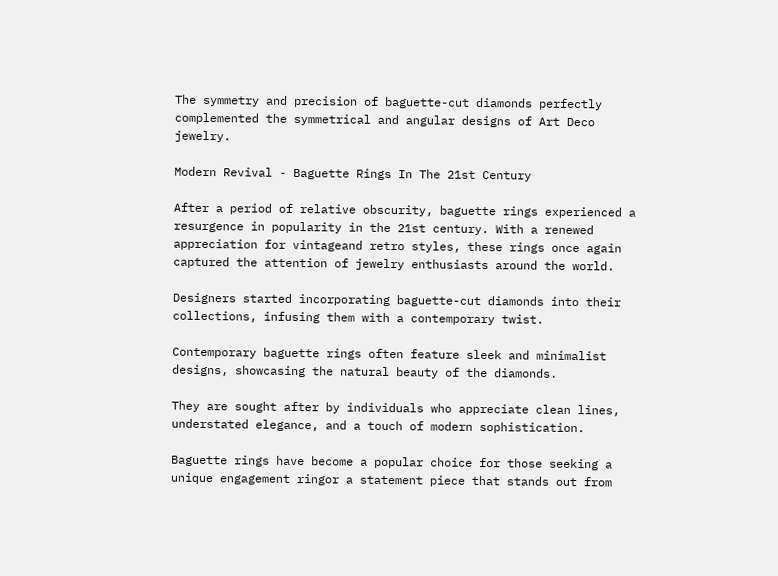The symmetry and precision of baguette-cut diamonds perfectly complemented the symmetrical and angular designs of Art Deco jewelry.

Modern Revival - Baguette Rings In The 21st Century

After a period of relative obscurity, baguette rings experienced a resurgence in popularity in the 21st century. With a renewed appreciation for vintageand retro styles, these rings once again captured the attention of jewelry enthusiasts around the world.

Designers started incorporating baguette-cut diamonds into their collections, infusing them with a contemporary twist.

Contemporary baguette rings often feature sleek and minimalist designs, showcasing the natural beauty of the diamonds.

They are sought after by individuals who appreciate clean lines, understated elegance, and a touch of modern sophistication.

Baguette rings have become a popular choice for those seeking a unique engagement ringor a statement piece that stands out from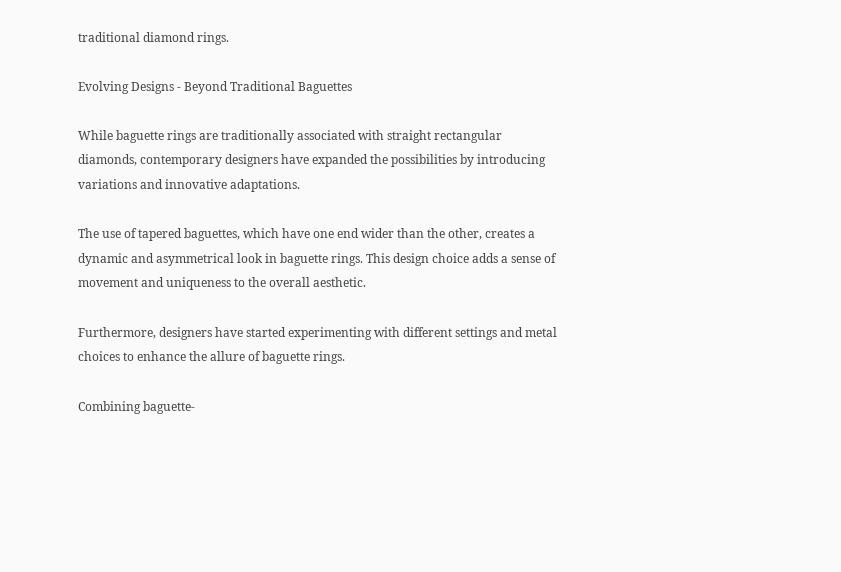traditional diamond rings.

Evolving Designs - Beyond Traditional Baguettes

While baguette rings are traditionally associated with straight rectangular diamonds, contemporary designers have expanded the possibilities by introducing variations and innovative adaptations.

The use of tapered baguettes, which have one end wider than the other, creates a dynamic and asymmetrical look in baguette rings. This design choice adds a sense of movement and uniqueness to the overall aesthetic.

Furthermore, designers have started experimenting with different settings and metal choices to enhance the allure of baguette rings.

Combining baguette-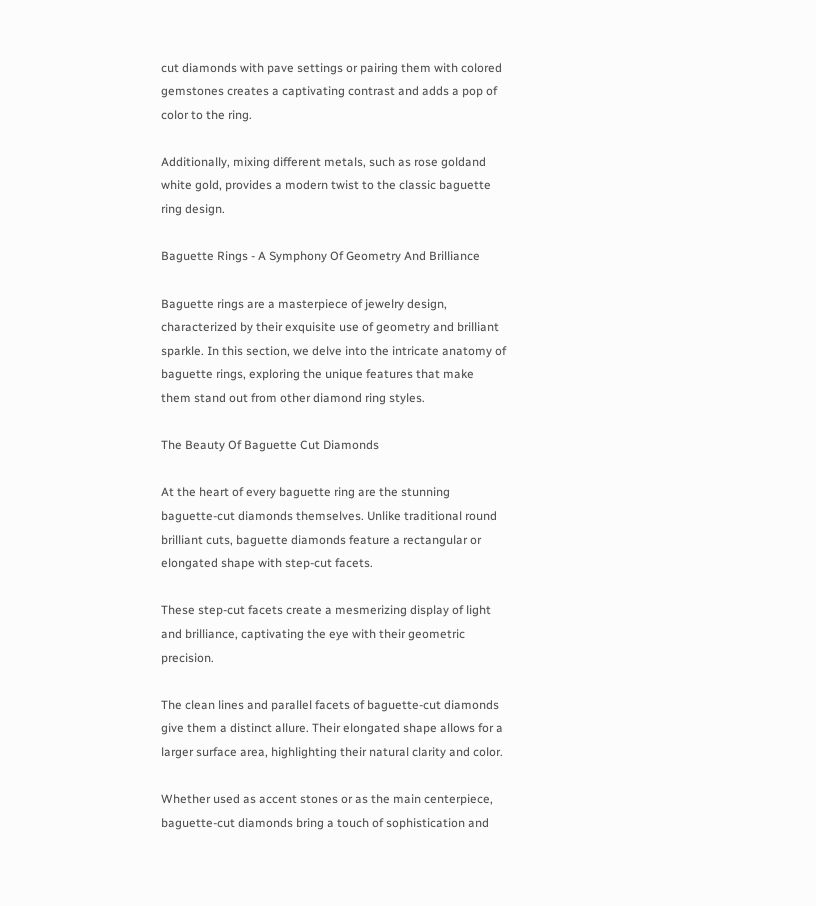cut diamonds with pave settings or pairing them with colored gemstones creates a captivating contrast and adds a pop of color to the ring.

Additionally, mixing different metals, such as rose goldand white gold, provides a modern twist to the classic baguette ring design.

Baguette Rings - A Symphony Of Geometry And Brilliance

Baguette rings are a masterpiece of jewelry design, characterized by their exquisite use of geometry and brilliant sparkle. In this section, we delve into the intricate anatomy of baguette rings, exploring the unique features that make them stand out from other diamond ring styles.

The Beauty Of Baguette Cut Diamonds

At the heart of every baguette ring are the stunning baguette-cut diamonds themselves. Unlike traditional round brilliant cuts, baguette diamonds feature a rectangular or elongated shape with step-cut facets.

These step-cut facets create a mesmerizing display of light and brilliance, captivating the eye with their geometric precision.

The clean lines and parallel facets of baguette-cut diamonds give them a distinct allure. Their elongated shape allows for a larger surface area, highlighting their natural clarity and color.

Whether used as accent stones or as the main centerpiece, baguette-cut diamonds bring a touch of sophistication and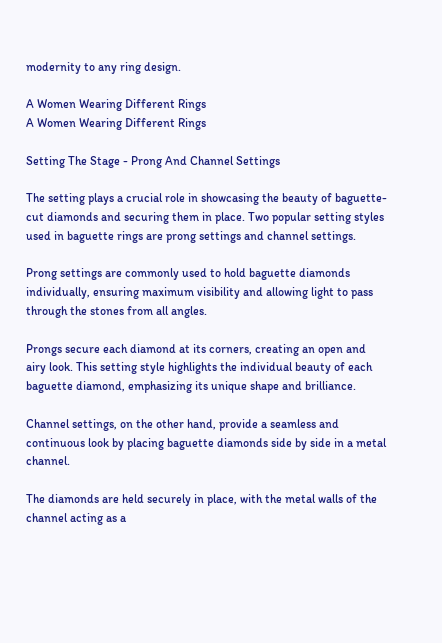modernity to any ring design.

A Women Wearing Different Rings
A Women Wearing Different Rings

Setting The Stage - Prong And Channel Settings

The setting plays a crucial role in showcasing the beauty of baguette-cut diamonds and securing them in place. Two popular setting styles used in baguette rings are prong settings and channel settings.

Prong settings are commonly used to hold baguette diamonds individually, ensuring maximum visibility and allowing light to pass through the stones from all angles.

Prongs secure each diamond at its corners, creating an open and airy look. This setting style highlights the individual beauty of each baguette diamond, emphasizing its unique shape and brilliance.

Channel settings, on the other hand, provide a seamless and continuous look by placing baguette diamonds side by side in a metal channel.

The diamonds are held securely in place, with the metal walls of the channel acting as a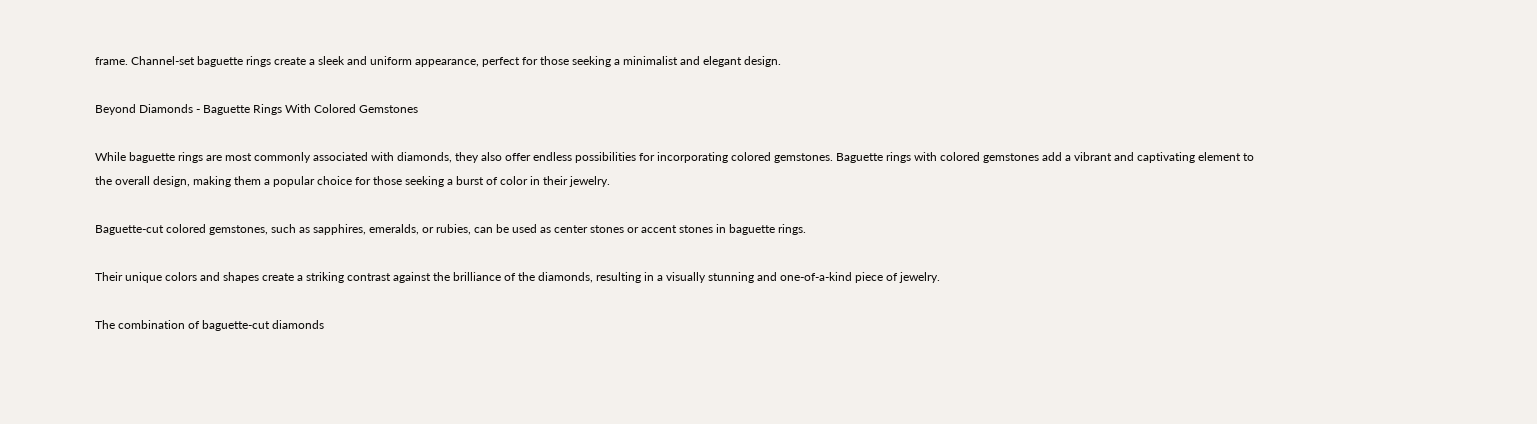frame. Channel-set baguette rings create a sleek and uniform appearance, perfect for those seeking a minimalist and elegant design.

Beyond Diamonds - Baguette Rings With Colored Gemstones

While baguette rings are most commonly associated with diamonds, they also offer endless possibilities for incorporating colored gemstones. Baguette rings with colored gemstones add a vibrant and captivating element to the overall design, making them a popular choice for those seeking a burst of color in their jewelry.

Baguette-cut colored gemstones, such as sapphires, emeralds, or rubies, can be used as center stones or accent stones in baguette rings.

Their unique colors and shapes create a striking contrast against the brilliance of the diamonds, resulting in a visually stunning and one-of-a-kind piece of jewelry.

The combination of baguette-cut diamonds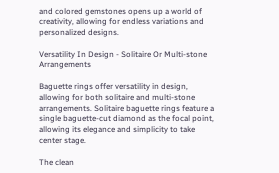and colored gemstones opens up a world of creativity, allowing for endless variations and personalized designs.

Versatility In Design - Solitaire Or Multi-stone Arrangements

Baguette rings offer versatility in design, allowing for both solitaire and multi-stone arrangements. Solitaire baguette rings feature a single baguette-cut diamond as the focal point, allowing its elegance and simplicity to take center stage.

The clean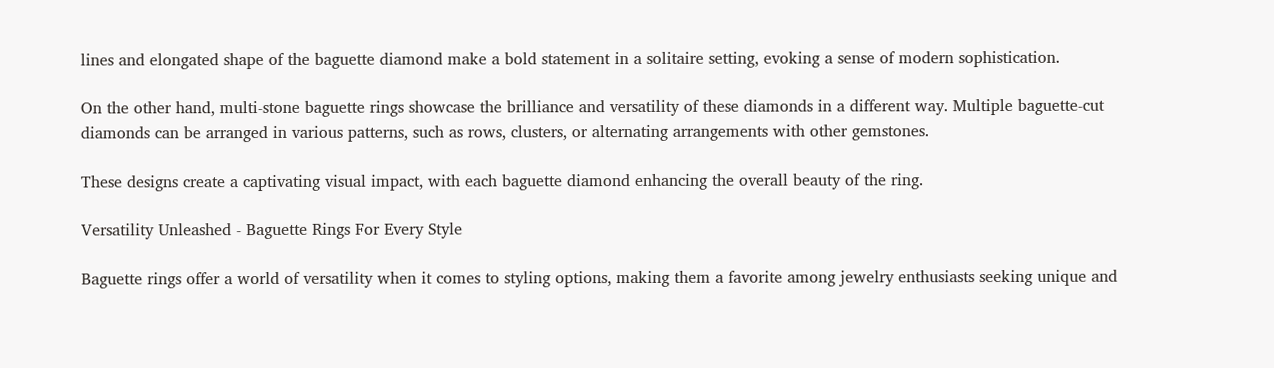lines and elongated shape of the baguette diamond make a bold statement in a solitaire setting, evoking a sense of modern sophistication.

On the other hand, multi-stone baguette rings showcase the brilliance and versatility of these diamonds in a different way. Multiple baguette-cut diamonds can be arranged in various patterns, such as rows, clusters, or alternating arrangements with other gemstones.

These designs create a captivating visual impact, with each baguette diamond enhancing the overall beauty of the ring.

Versatility Unleashed - Baguette Rings For Every Style

Baguette rings offer a world of versatility when it comes to styling options, making them a favorite among jewelry enthusiasts seeking unique and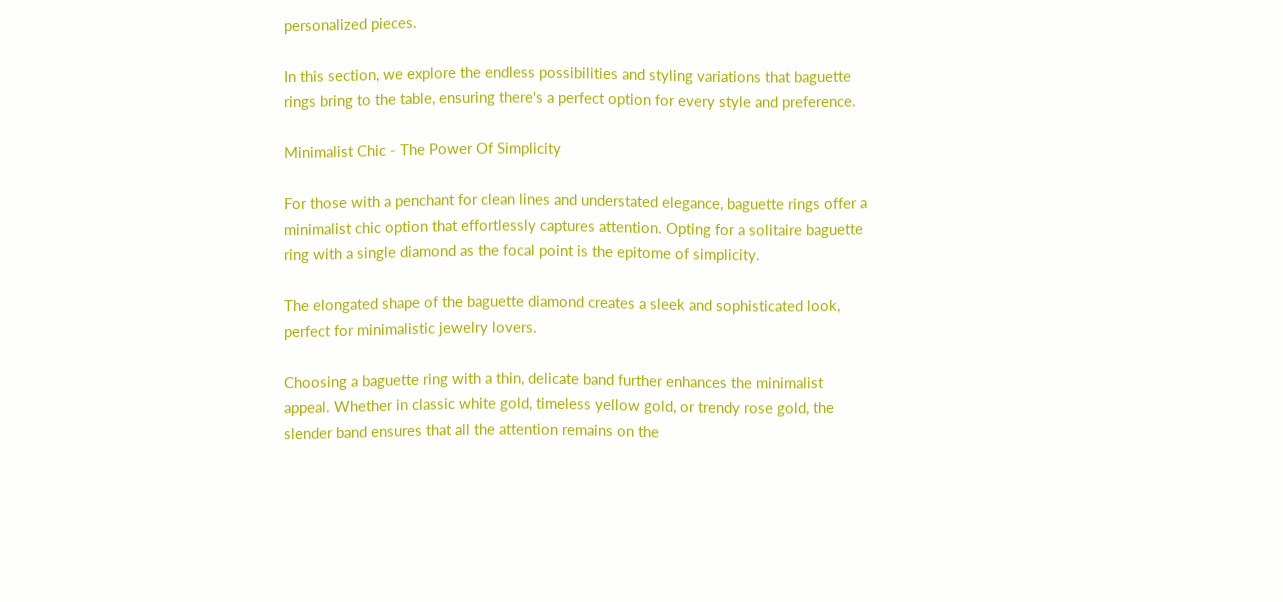personalized pieces.

In this section, we explore the endless possibilities and styling variations that baguette rings bring to the table, ensuring there's a perfect option for every style and preference.

Minimalist Chic - The Power Of Simplicity

For those with a penchant for clean lines and understated elegance, baguette rings offer a minimalist chic option that effortlessly captures attention. Opting for a solitaire baguette ring with a single diamond as the focal point is the epitome of simplicity.

The elongated shape of the baguette diamond creates a sleek and sophisticated look, perfect for minimalistic jewelry lovers.

Choosing a baguette ring with a thin, delicate band further enhances the minimalist appeal. Whether in classic white gold, timeless yellow gold, or trendy rose gold, the slender band ensures that all the attention remains on the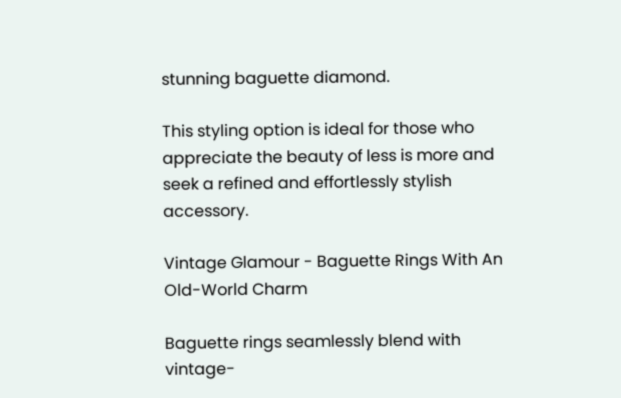stunning baguette diamond.

This styling option is ideal for those who appreciate the beauty of less is more and seek a refined and effortlessly stylish accessory.

Vintage Glamour - Baguette Rings With An Old-World Charm

Baguette rings seamlessly blend with vintage-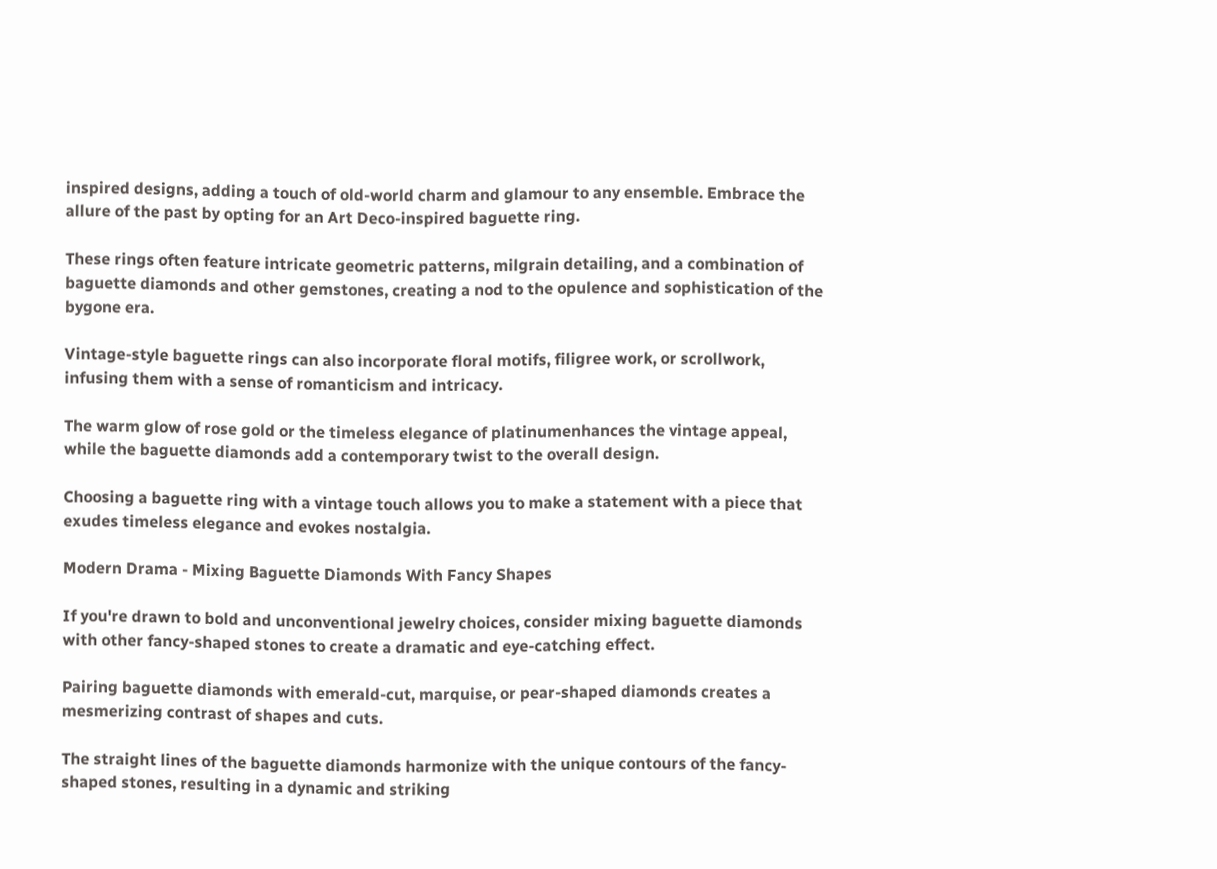inspired designs, adding a touch of old-world charm and glamour to any ensemble. Embrace the allure of the past by opting for an Art Deco-inspired baguette ring.

These rings often feature intricate geometric patterns, milgrain detailing, and a combination of baguette diamonds and other gemstones, creating a nod to the opulence and sophistication of the bygone era.

Vintage-style baguette rings can also incorporate floral motifs, filigree work, or scrollwork, infusing them with a sense of romanticism and intricacy.

The warm glow of rose gold or the timeless elegance of platinumenhances the vintage appeal, while the baguette diamonds add a contemporary twist to the overall design.

Choosing a baguette ring with a vintage touch allows you to make a statement with a piece that exudes timeless elegance and evokes nostalgia.

Modern Drama - Mixing Baguette Diamonds With Fancy Shapes

If you're drawn to bold and unconventional jewelry choices, consider mixing baguette diamonds with other fancy-shaped stones to create a dramatic and eye-catching effect.

Pairing baguette diamonds with emerald-cut, marquise, or pear-shaped diamonds creates a mesmerizing contrast of shapes and cuts.

The straight lines of the baguette diamonds harmonize with the unique contours of the fancy-shaped stones, resulting in a dynamic and striking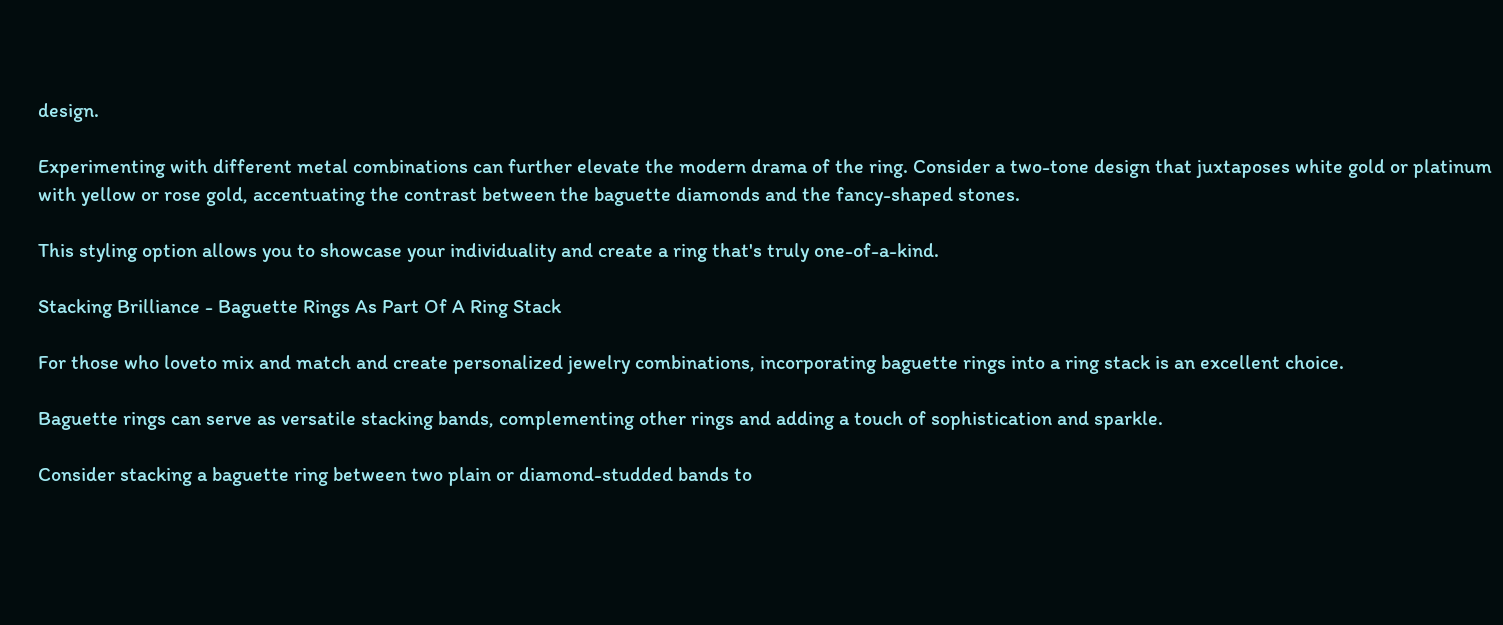design.

Experimenting with different metal combinations can further elevate the modern drama of the ring. Consider a two-tone design that juxtaposes white gold or platinum with yellow or rose gold, accentuating the contrast between the baguette diamonds and the fancy-shaped stones.

This styling option allows you to showcase your individuality and create a ring that's truly one-of-a-kind.

Stacking Brilliance - Baguette Rings As Part Of A Ring Stack

For those who loveto mix and match and create personalized jewelry combinations, incorporating baguette rings into a ring stack is an excellent choice.

Baguette rings can serve as versatile stacking bands, complementing other rings and adding a touch of sophistication and sparkle.

Consider stacking a baguette ring between two plain or diamond-studded bands to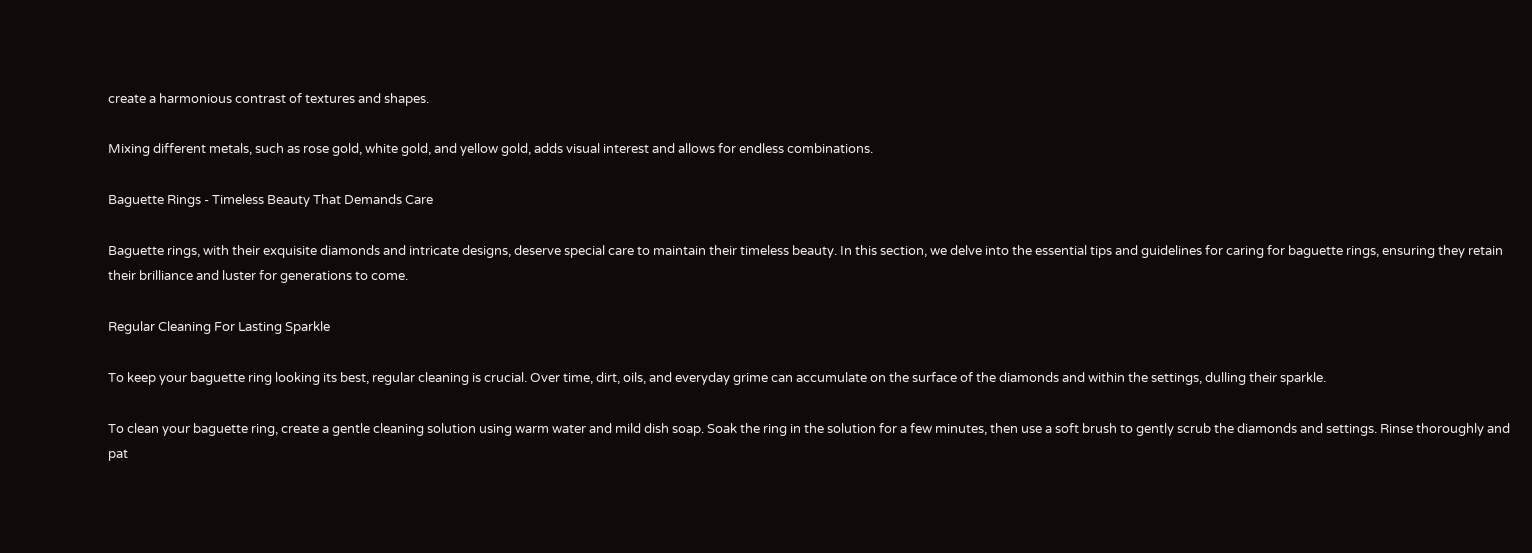create a harmonious contrast of textures and shapes.

Mixing different metals, such as rose gold, white gold, and yellow gold, adds visual interest and allows for endless combinations.

Baguette Rings - Timeless Beauty That Demands Care

Baguette rings, with their exquisite diamonds and intricate designs, deserve special care to maintain their timeless beauty. In this section, we delve into the essential tips and guidelines for caring for baguette rings, ensuring they retain their brilliance and luster for generations to come.

Regular Cleaning For Lasting Sparkle

To keep your baguette ring looking its best, regular cleaning is crucial. Over time, dirt, oils, and everyday grime can accumulate on the surface of the diamonds and within the settings, dulling their sparkle.

To clean your baguette ring, create a gentle cleaning solution using warm water and mild dish soap. Soak the ring in the solution for a few minutes, then use a soft brush to gently scrub the diamonds and settings. Rinse thoroughly and pat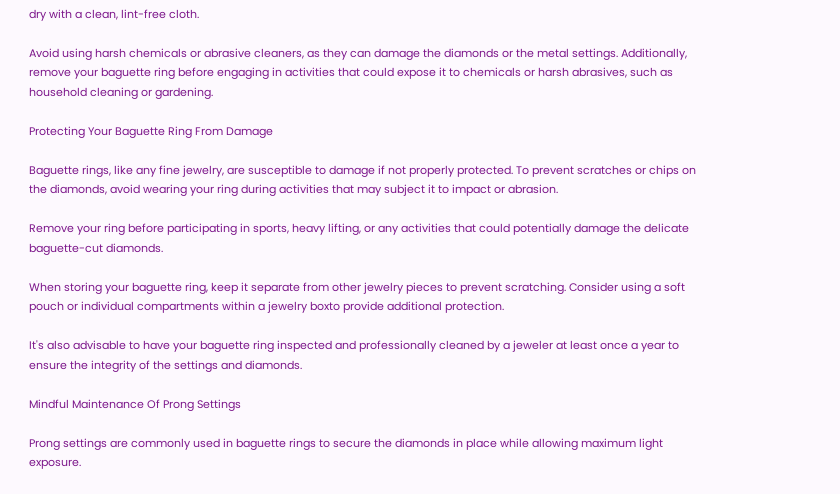dry with a clean, lint-free cloth.

Avoid using harsh chemicals or abrasive cleaners, as they can damage the diamonds or the metal settings. Additionally, remove your baguette ring before engaging in activities that could expose it to chemicals or harsh abrasives, such as household cleaning or gardening.

Protecting Your Baguette Ring From Damage

Baguette rings, like any fine jewelry, are susceptible to damage if not properly protected. To prevent scratches or chips on the diamonds, avoid wearing your ring during activities that may subject it to impact or abrasion.

Remove your ring before participating in sports, heavy lifting, or any activities that could potentially damage the delicate baguette-cut diamonds.

When storing your baguette ring, keep it separate from other jewelry pieces to prevent scratching. Consider using a soft pouch or individual compartments within a jewelry boxto provide additional protection.

It's also advisable to have your baguette ring inspected and professionally cleaned by a jeweler at least once a year to ensure the integrity of the settings and diamonds.

Mindful Maintenance Of Prong Settings

Prong settings are commonly used in baguette rings to secure the diamonds in place while allowing maximum light exposure.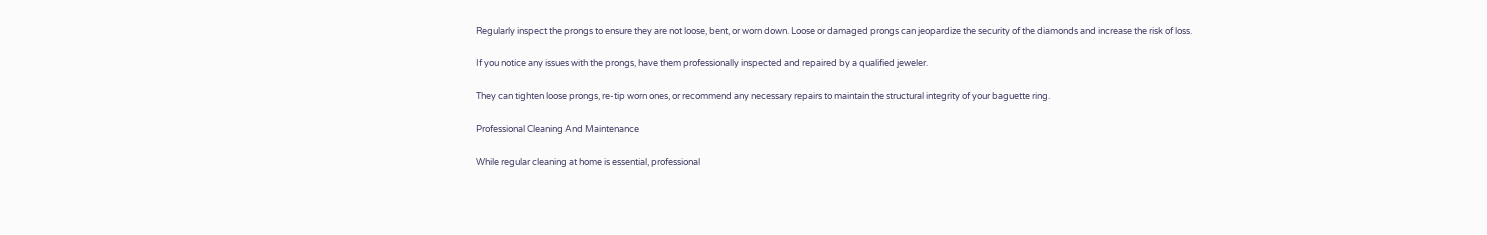Regularly inspect the prongs to ensure they are not loose, bent, or worn down. Loose or damaged prongs can jeopardize the security of the diamonds and increase the risk of loss.

If you notice any issues with the prongs, have them professionally inspected and repaired by a qualified jeweler.

They can tighten loose prongs, re-tip worn ones, or recommend any necessary repairs to maintain the structural integrity of your baguette ring.

Professional Cleaning And Maintenance

While regular cleaning at home is essential, professional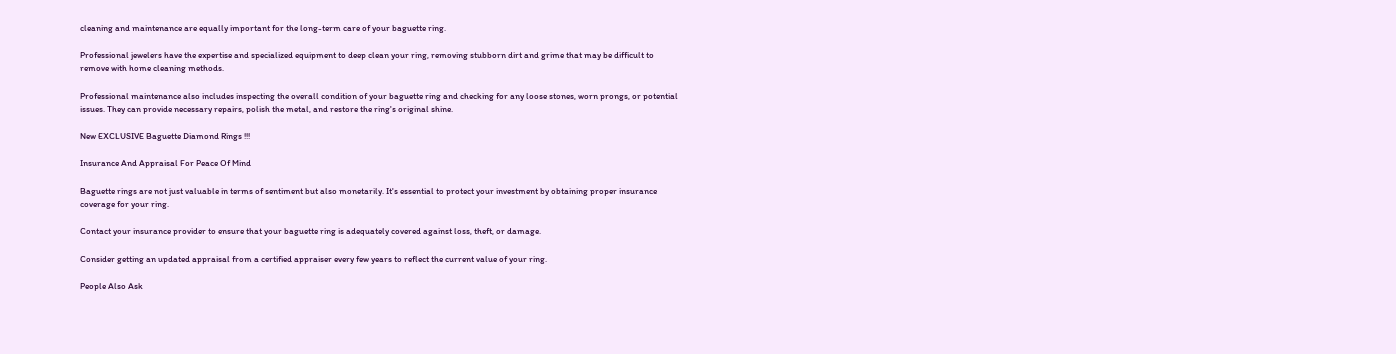cleaning and maintenance are equally important for the long-term care of your baguette ring.

Professional jewelers have the expertise and specialized equipment to deep clean your ring, removing stubborn dirt and grime that may be difficult to remove with home cleaning methods.

Professional maintenance also includes inspecting the overall condition of your baguette ring and checking for any loose stones, worn prongs, or potential issues. They can provide necessary repairs, polish the metal, and restore the ring's original shine.

New EXCLUSIVE Baguette Diamond Rings !!!

Insurance And Appraisal For Peace Of Mind

Baguette rings are not just valuable in terms of sentiment but also monetarily. It's essential to protect your investment by obtaining proper insurance coverage for your ring.

Contact your insurance provider to ensure that your baguette ring is adequately covered against loss, theft, or damage.

Consider getting an updated appraisal from a certified appraiser every few years to reflect the current value of your ring.

People Also Ask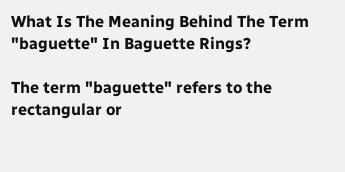What Is The Meaning Behind The Term "baguette" In Baguette Rings?

The term "baguette" refers to the rectangular or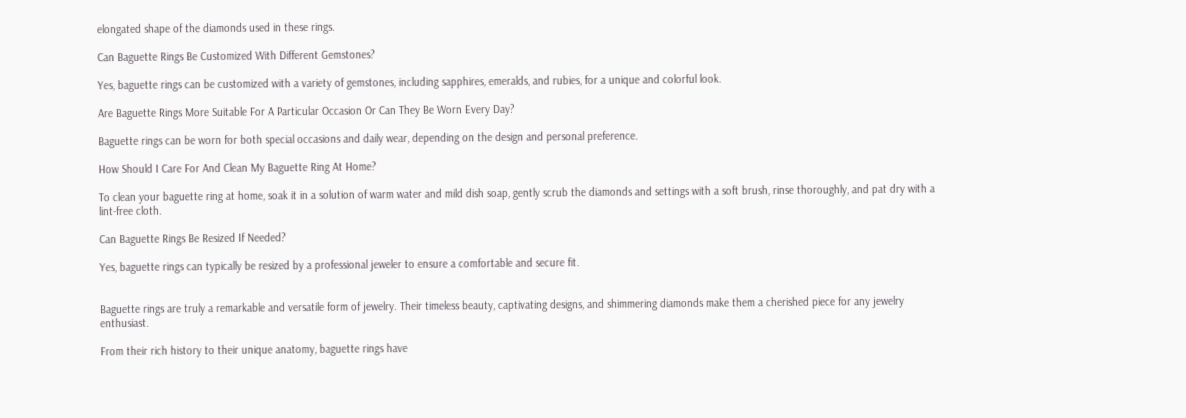elongated shape of the diamonds used in these rings.

Can Baguette Rings Be Customized With Different Gemstones?

Yes, baguette rings can be customized with a variety of gemstones, including sapphires, emeralds, and rubies, for a unique and colorful look.

Are Baguette Rings More Suitable For A Particular Occasion Or Can They Be Worn Every Day?

Baguette rings can be worn for both special occasions and daily wear, depending on the design and personal preference.

How Should I Care For And Clean My Baguette Ring At Home?

To clean your baguette ring at home, soak it in a solution of warm water and mild dish soap, gently scrub the diamonds and settings with a soft brush, rinse thoroughly, and pat dry with a lint-free cloth.

Can Baguette Rings Be Resized If Needed?

Yes, baguette rings can typically be resized by a professional jeweler to ensure a comfortable and secure fit.


Baguette rings are truly a remarkable and versatile form of jewelry. Their timeless beauty, captivating designs, and shimmering diamonds make them a cherished piece for any jewelry enthusiast.

From their rich history to their unique anatomy, baguette rings have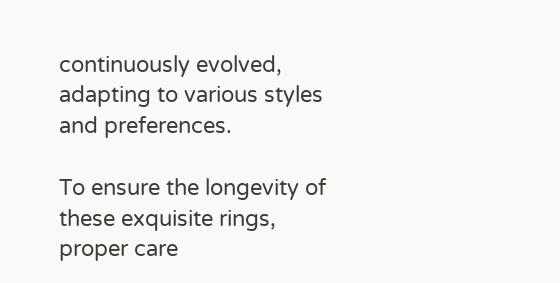continuously evolved, adapting to various styles and preferences.

To ensure the longevity of these exquisite rings, proper care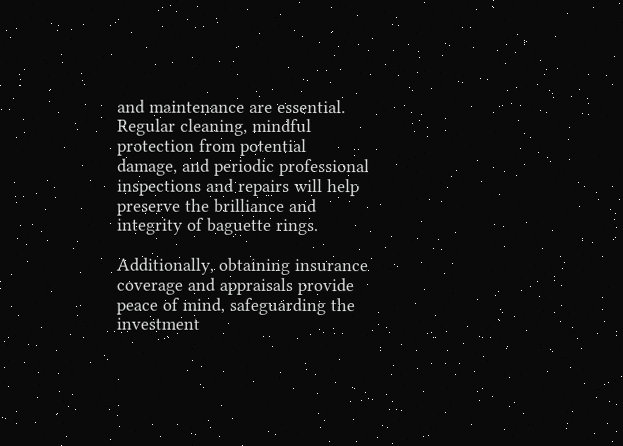and maintenance are essential. Regular cleaning, mindful protection from potential damage, and periodic professional inspections and repairs will help preserve the brilliance and integrity of baguette rings.

Additionally, obtaining insurance coverage and appraisals provide peace of mind, safeguarding the investment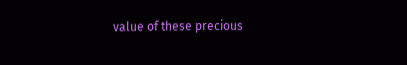value of these precious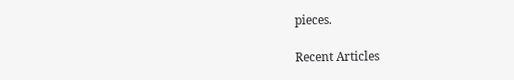pieces.

Recent Articles